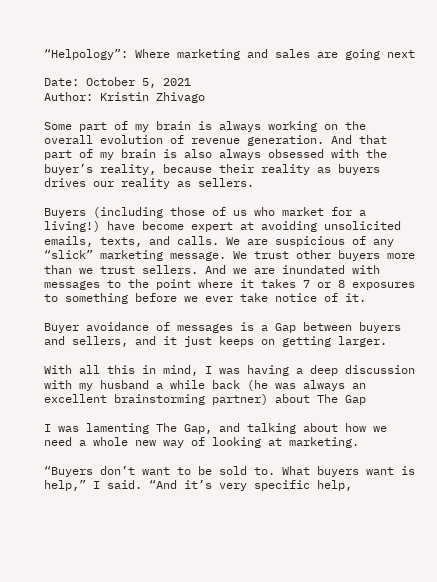“Helpology”: Where marketing and sales are going next

Date: October 5, 2021
Author: Kristin Zhivago

Some part of my brain is always working on the overall evolution of revenue generation. And that part of my brain is also always obsessed with the buyer’s reality, because their reality as buyers drives our reality as sellers.

Buyers (including those of us who market for a living!) have become expert at avoiding unsolicited emails, texts, and calls. We are suspicious of any “slick” marketing message. We trust other buyers more than we trust sellers. And we are inundated with messages to the point where it takes 7 or 8 exposures to something before we ever take notice of it.

Buyer avoidance of messages is a Gap between buyers and sellers, and it just keeps on getting larger.

With all this in mind, I was having a deep discussion with my husband a while back (he was always an excellent brainstorming partner) about The Gap

I was lamenting The Gap, and talking about how we need a whole new way of looking at marketing.

“Buyers don’t want to be sold to. What buyers want is help,” I said. “And it’s very specific help,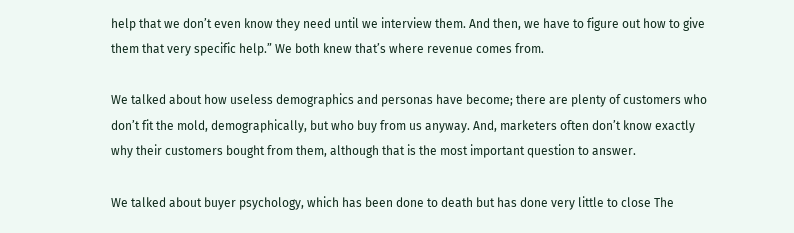help that we don’t even know they need until we interview them. And then, we have to figure out how to give them that very specific help.” We both knew that’s where revenue comes from.

We talked about how useless demographics and personas have become; there are plenty of customers who don’t fit the mold, demographically, but who buy from us anyway. And, marketers often don’t know exactly why their customers bought from them, although that is the most important question to answer.

We talked about buyer psychology, which has been done to death but has done very little to close The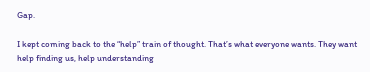Gap.

I kept coming back to the “help” train of thought. That’s what everyone wants. They want help finding us, help understanding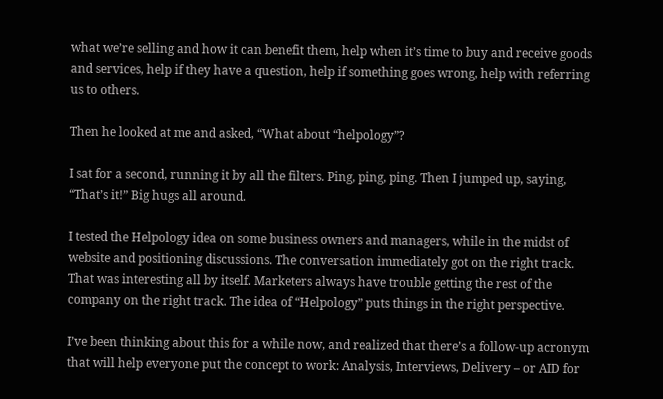what we’re selling and how it can benefit them, help when it’s time to buy and receive goods and services, help if they have a question, help if something goes wrong, help with referring us to others.

Then he looked at me and asked, “What about “helpology”?

I sat for a second, running it by all the filters. Ping, ping, ping. Then I jumped up, saying, “That’s it!” Big hugs all around.

I tested the Helpology idea on some business owners and managers, while in the midst of website and positioning discussions. The conversation immediately got on the right track. That was interesting all by itself. Marketers always have trouble getting the rest of the company on the right track. The idea of “Helpology” puts things in the right perspective.

I’ve been thinking about this for a while now, and realized that there’s a follow-up acronym that will help everyone put the concept to work: Analysis, Interviews, Delivery – or AID for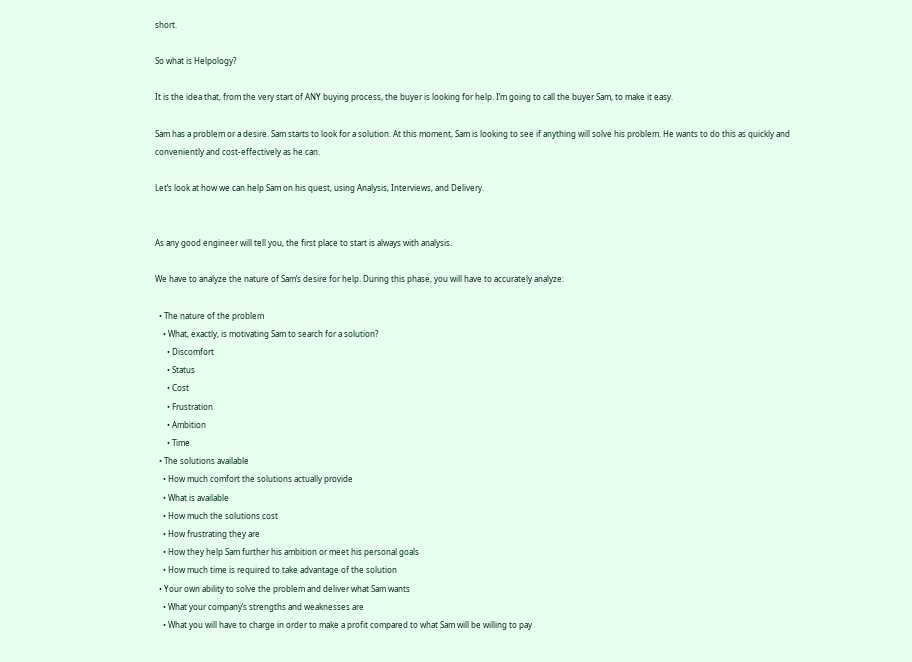short.

So what is Helpology?

It is the idea that, from the very start of ANY buying process, the buyer is looking for help. I’m going to call the buyer Sam, to make it easy.

Sam has a problem or a desire. Sam starts to look for a solution. At this moment, Sam is looking to see if anything will solve his problem. He wants to do this as quickly and conveniently and cost-effectively as he can.

Let’s look at how we can help Sam on his quest, using Analysis, Interviews, and Delivery.


As any good engineer will tell you, the first place to start is always with analysis.

We have to analyze the nature of Sam’s desire for help. During this phase, you will have to accurately analyze:

  • The nature of the problem
    • What, exactly, is motivating Sam to search for a solution?
      • Discomfort
      • Status
      • Cost
      • Frustration
      • Ambition
      • Time
  • The solutions available
    • How much comfort the solutions actually provide
    • What is available
    • How much the solutions cost
    • How frustrating they are
    • How they help Sam further his ambition or meet his personal goals
    • How much time is required to take advantage of the solution
  • Your own ability to solve the problem and deliver what Sam wants
    • What your company’s strengths and weaknesses are
    • What you will have to charge in order to make a profit compared to what Sam will be willing to pay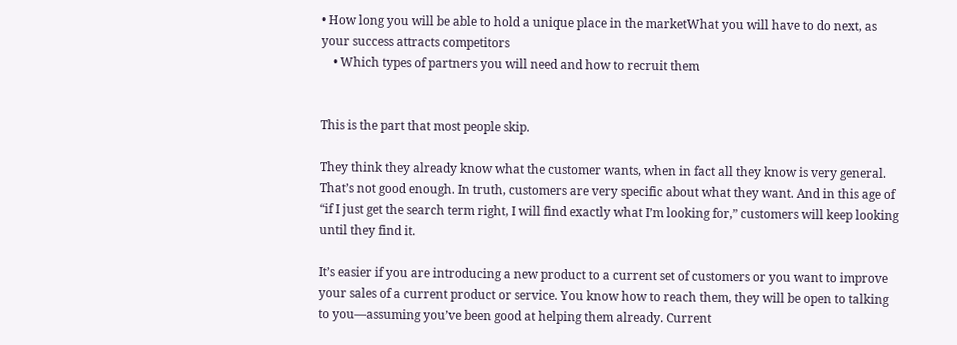• How long you will be able to hold a unique place in the marketWhat you will have to do next, as your success attracts competitors
    • Which types of partners you will need and how to recruit them


This is the part that most people skip.

They think they already know what the customer wants, when in fact all they know is very general. That’s not good enough. In truth, customers are very specific about what they want. And in this age of “if I just get the search term right, I will find exactly what I’m looking for,” customers will keep looking until they find it.

It’s easier if you are introducing a new product to a current set of customers or you want to improve your sales of a current product or service. You know how to reach them, they will be open to talking to you—assuming you’ve been good at helping them already. Current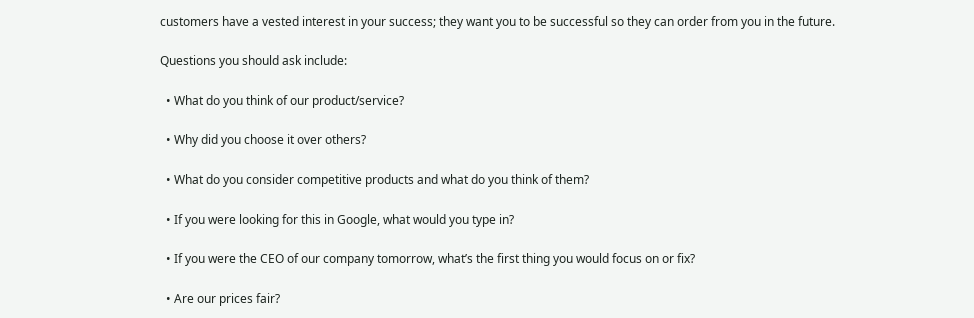customers have a vested interest in your success; they want you to be successful so they can order from you in the future.

Questions you should ask include:

  • What do you think of our product/service?

  • Why did you choose it over others?

  • What do you consider competitive products and what do you think of them?

  • If you were looking for this in Google, what would you type in?

  • If you were the CEO of our company tomorrow, what’s the first thing you would focus on or fix?

  • Are our prices fair?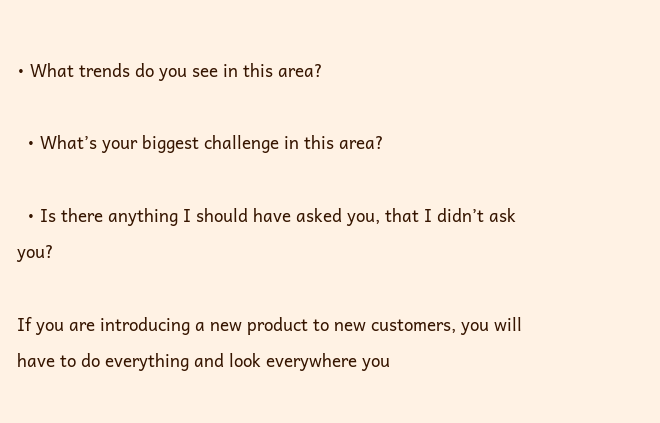• What trends do you see in this area?

  • What’s your biggest challenge in this area?

  • Is there anything I should have asked you, that I didn’t ask you?

If you are introducing a new product to new customers, you will have to do everything and look everywhere you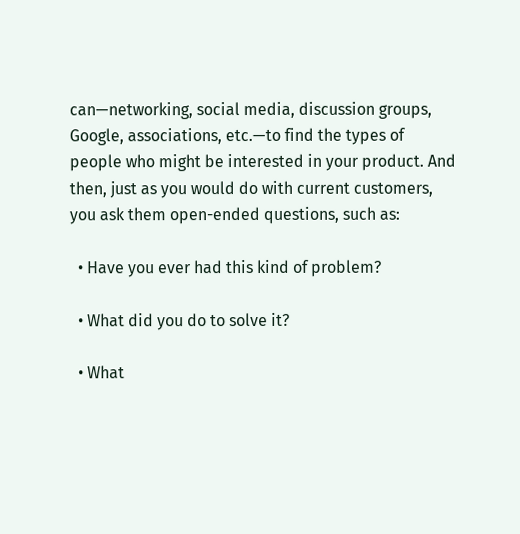can—networking, social media, discussion groups, Google, associations, etc.—to find the types of people who might be interested in your product. And then, just as you would do with current customers, you ask them open-ended questions, such as:

  • Have you ever had this kind of problem?

  • What did you do to solve it?

  • What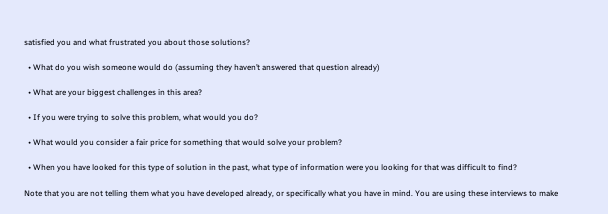satisfied you and what frustrated you about those solutions?

  • What do you wish someone would do (assuming they haven’t answered that question already)

  • What are your biggest challenges in this area?

  • If you were trying to solve this problem, what would you do?

  • What would you consider a fair price for something that would solve your problem?

  • When you have looked for this type of solution in the past, what type of information were you looking for that was difficult to find?

Note that you are not telling them what you have developed already, or specifically what you have in mind. You are using these interviews to make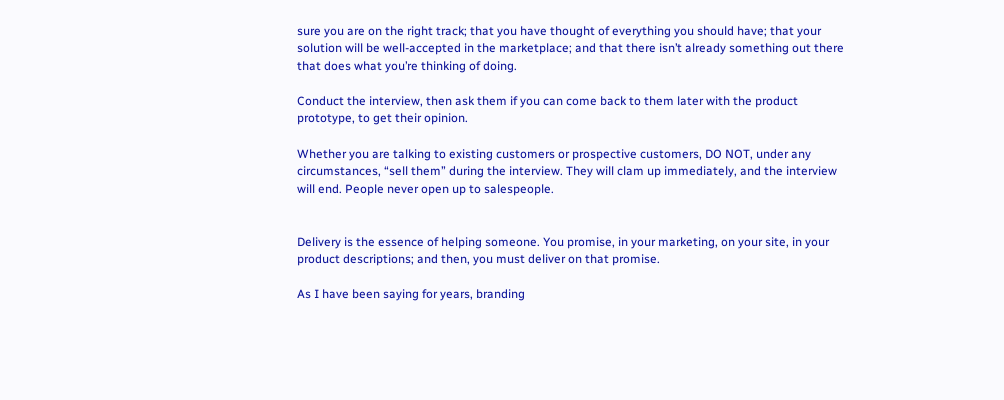sure you are on the right track; that you have thought of everything you should have; that your solution will be well-accepted in the marketplace; and that there isn’t already something out there that does what you’re thinking of doing.

Conduct the interview, then ask them if you can come back to them later with the product prototype, to get their opinion.

Whether you are talking to existing customers or prospective customers, DO NOT, under any circumstances, “sell them” during the interview. They will clam up immediately, and the interview will end. People never open up to salespeople.


Delivery is the essence of helping someone. You promise, in your marketing, on your site, in your product descriptions; and then, you must deliver on that promise.

As I have been saying for years, branding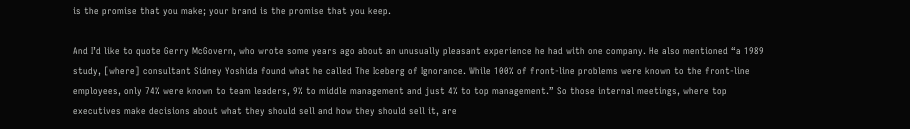is the promise that you make; your brand is the promise that you keep.

And I’d like to quote Gerry McGovern, who wrote some years ago about an unusually pleasant experience he had with one company. He also mentioned “a 1989 study, [where] consultant Sidney Yoshida found what he called The Iceberg of Ignorance. While 100% of front-line problems were known to the front-line employees, only 74% were known to team leaders, 9% to middle management and just 4% to top management.” So those internal meetings, where top executives make decisions about what they should sell and how they should sell it, are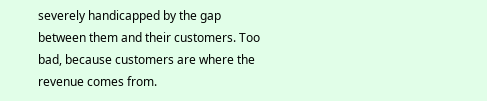severely handicapped by the gap between them and their customers. Too bad, because customers are where the revenue comes from.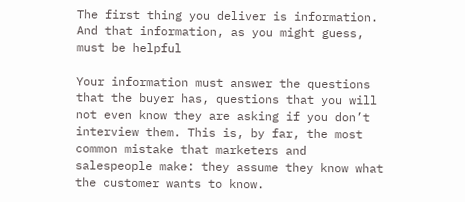The first thing you deliver is information. And that information, as you might guess, must be helpful

Your information must answer the questions that the buyer has, questions that you will not even know they are asking if you don’t interview them. This is, by far, the most common mistake that marketers and salespeople make: they assume they know what the customer wants to know.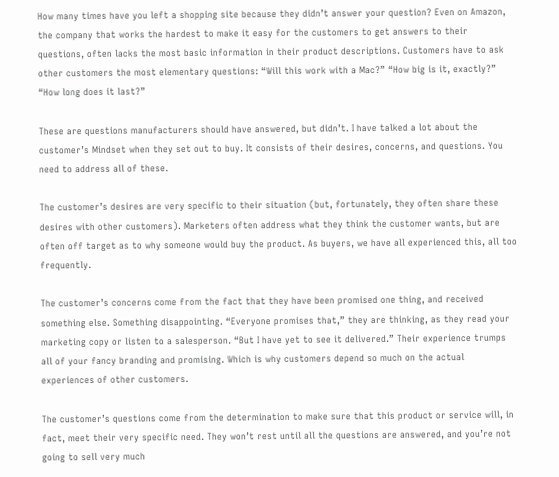How many times have you left a shopping site because they didn’t answer your question? Even on Amazon, the company that works the hardest to make it easy for the customers to get answers to their questions, often lacks the most basic information in their product descriptions. Customers have to ask other customers the most elementary questions: “Will this work with a Mac?” “How big is it, exactly?” “How long does it last?”

These are questions manufacturers should have answered, but didn’t. I have talked a lot about the customer’s Mindset when they set out to buy. It consists of their desires, concerns, and questions. You need to address all of these.

The customer’s desires are very specific to their situation (but, fortunately, they often share these desires with other customers). Marketers often address what they think the customer wants, but are often off target as to why someone would buy the product. As buyers, we have all experienced this, all too frequently.

The customer’s concerns come from the fact that they have been promised one thing, and received something else. Something disappointing. “Everyone promises that,” they are thinking, as they read your marketing copy or listen to a salesperson. “But I have yet to see it delivered.” Their experience trumps all of your fancy branding and promising. Which is why customers depend so much on the actual experiences of other customers.

The customer’s questions come from the determination to make sure that this product or service will, in fact, meet their very specific need. They won’t rest until all the questions are answered, and you’re not going to sell very much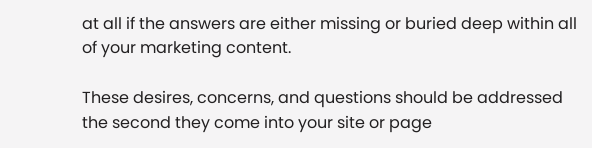at all if the answers are either missing or buried deep within all of your marketing content.

These desires, concerns, and questions should be addressed the second they come into your site or page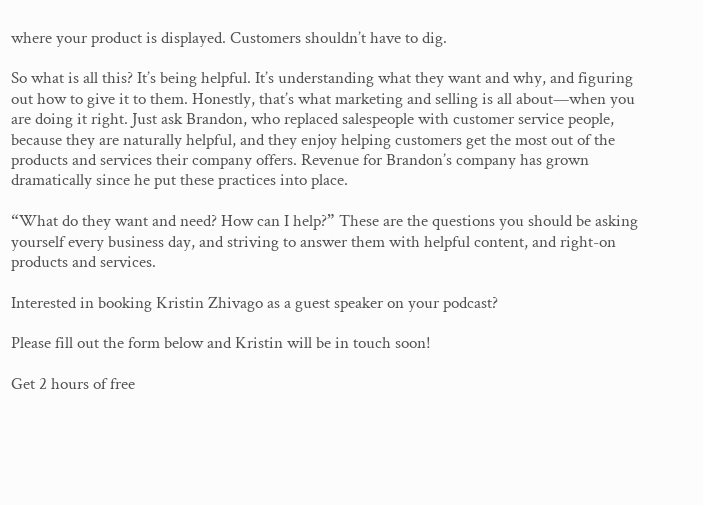where your product is displayed. Customers shouldn’t have to dig.

So what is all this? It’s being helpful. It’s understanding what they want and why, and figuring out how to give it to them. Honestly, that’s what marketing and selling is all about—when you are doing it right. Just ask Brandon, who replaced salespeople with customer service people, because they are naturally helpful, and they enjoy helping customers get the most out of the products and services their company offers. Revenue for Brandon’s company has grown dramatically since he put these practices into place.

“What do they want and need? How can I help?” These are the questions you should be asking yourself every business day, and striving to answer them with helpful content, and right-on products and services.

Interested in booking Kristin Zhivago as a guest speaker on your podcast?

Please fill out the form below and Kristin will be in touch soon!

Get 2 hours of free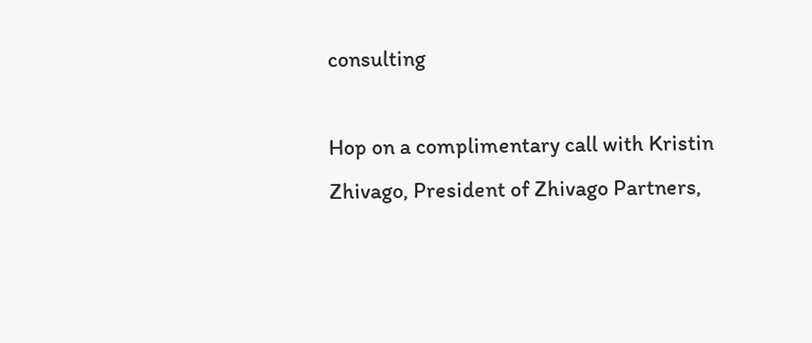consulting

Hop on a complimentary call with Kristin Zhivago, President of Zhivago Partners,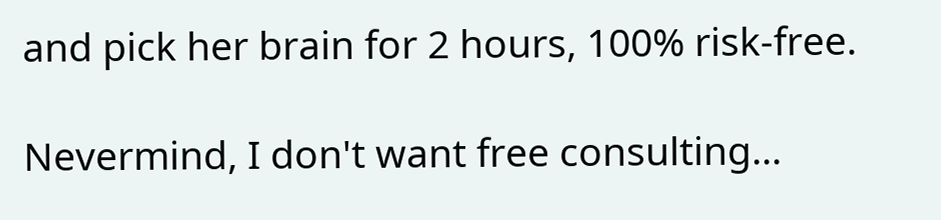and pick her brain for 2 hours, 100% risk-free.

Nevermind, I don't want free consulting...